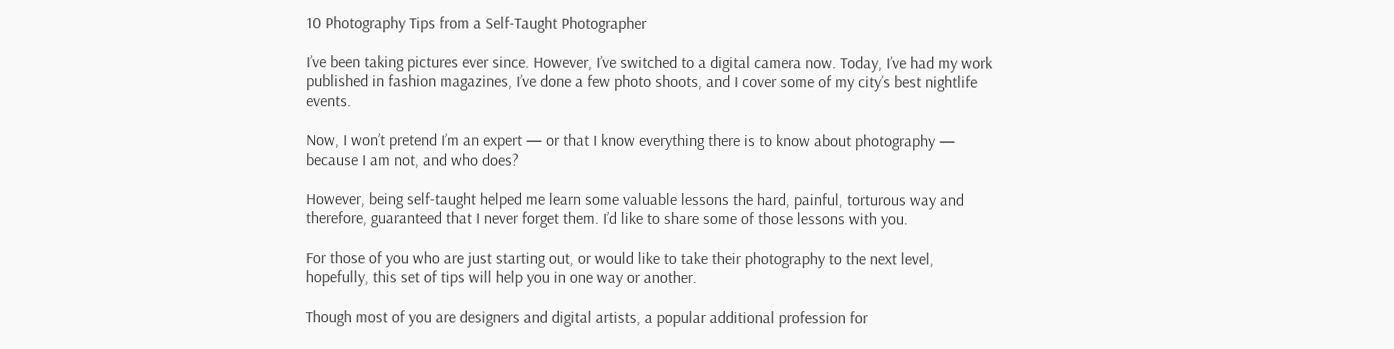10 Photography Tips from a Self-Taught Photographer

I’ve been taking pictures ever since. However, I’ve switched to a digital camera now. Today, I’ve had my work published in fashion magazines, I’ve done a few photo shoots, and I cover some of my city’s best nightlife events.

Now, I won’t pretend I’m an expert — or that I know everything there is to know about photography — because I am not, and who does?

However, being self-taught helped me learn some valuable lessons the hard, painful, torturous way and therefore, guaranteed that I never forget them. I’d like to share some of those lessons with you.

For those of you who are just starting out, or would like to take their photography to the next level, hopefully, this set of tips will help you in one way or another.

Though most of you are designers and digital artists, a popular additional profession for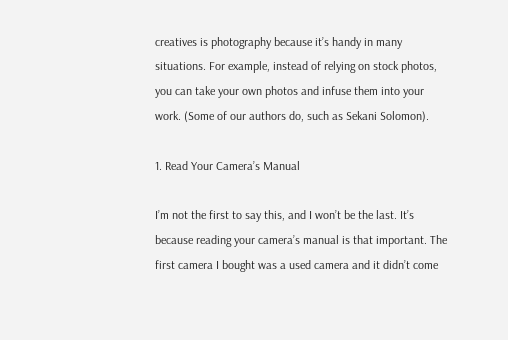creatives is photography because it’s handy in many situations. For example, instead of relying on stock photos, you can take your own photos and infuse them into your work. (Some of our authors do, such as Sekani Solomon).

1. Read Your Camera’s Manual

I’m not the first to say this, and I won’t be the last. It’s because reading your camera’s manual is that important. The first camera I bought was a used camera and it didn’t come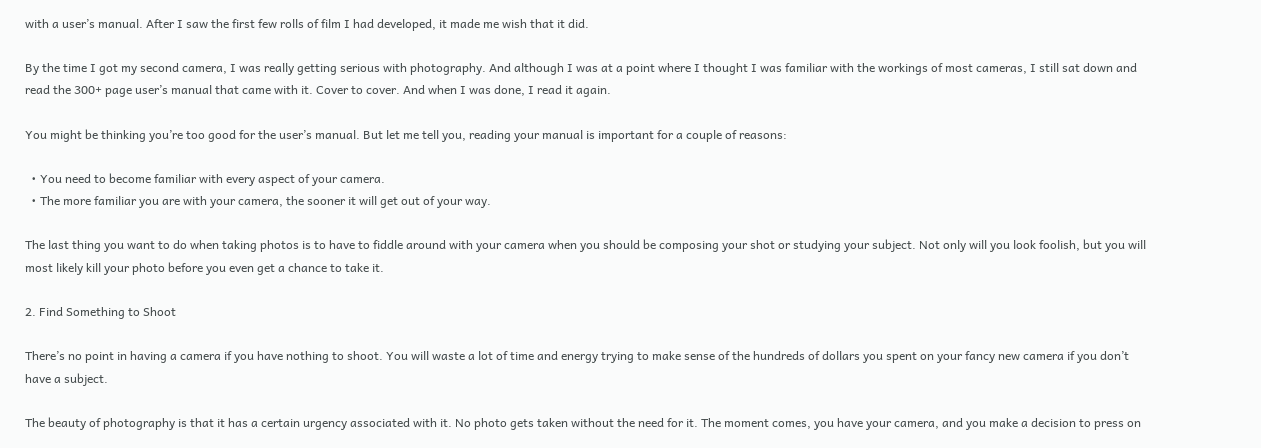with a user’s manual. After I saw the first few rolls of film I had developed, it made me wish that it did.

By the time I got my second camera, I was really getting serious with photography. And although I was at a point where I thought I was familiar with the workings of most cameras, I still sat down and read the 300+ page user’s manual that came with it. Cover to cover. And when I was done, I read it again.

You might be thinking you’re too good for the user’s manual. But let me tell you, reading your manual is important for a couple of reasons:

  • You need to become familiar with every aspect of your camera.
  • The more familiar you are with your camera, the sooner it will get out of your way.

The last thing you want to do when taking photos is to have to fiddle around with your camera when you should be composing your shot or studying your subject. Not only will you look foolish, but you will most likely kill your photo before you even get a chance to take it.

2. Find Something to Shoot

There’s no point in having a camera if you have nothing to shoot. You will waste a lot of time and energy trying to make sense of the hundreds of dollars you spent on your fancy new camera if you don’t have a subject.

The beauty of photography is that it has a certain urgency associated with it. No photo gets taken without the need for it. The moment comes, you have your camera, and you make a decision to press on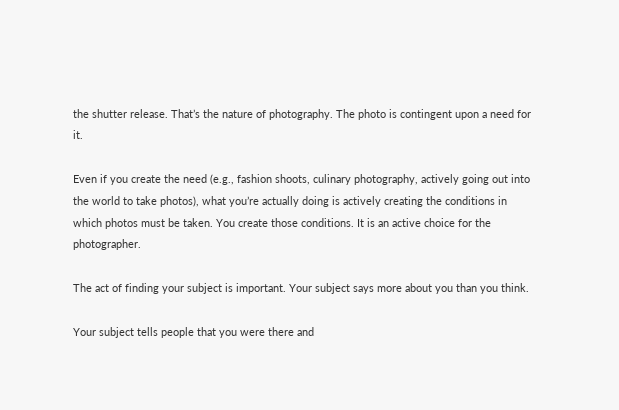the shutter release. That’s the nature of photography. The photo is contingent upon a need for it.

Even if you create the need (e.g., fashion shoots, culinary photography, actively going out into the world to take photos), what you’re actually doing is actively creating the conditions in which photos must be taken. You create those conditions. It is an active choice for the photographer.

The act of finding your subject is important. Your subject says more about you than you think.

Your subject tells people that you were there and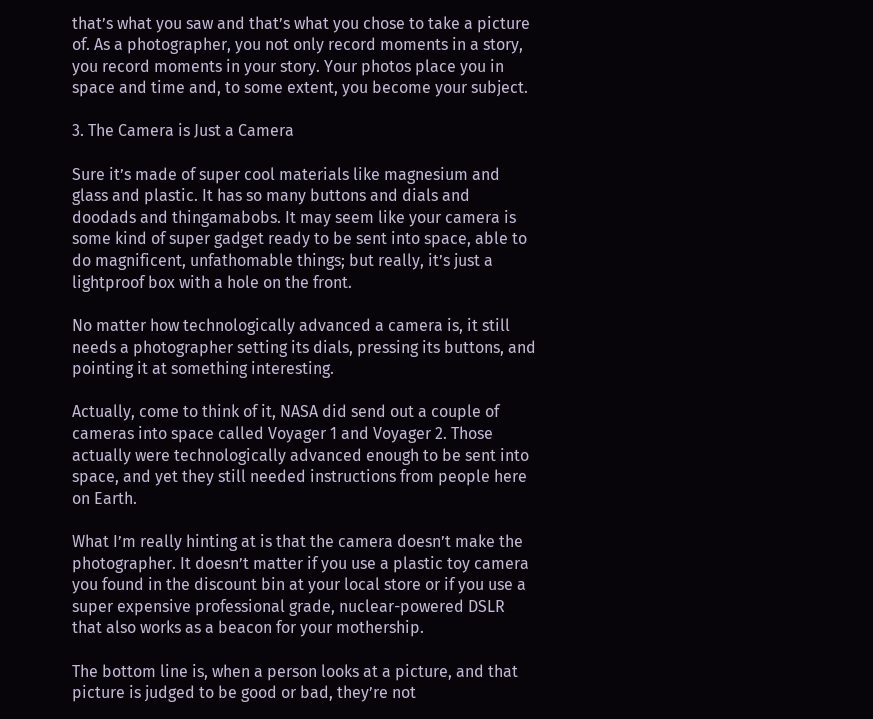that’s what you saw and that’s what you chose to take a picture of. As a photographer, you not only record moments in a story, you record moments in your story. Your photos place you in space and time and, to some extent, you become your subject.

3. The Camera is Just a Camera

Sure it’s made of super cool materials like magnesium and glass and plastic. It has so many buttons and dials and doodads and thingamabobs. It may seem like your camera is some kind of super gadget ready to be sent into space, able to do magnificent, unfathomable things; but really, it’s just a lightproof box with a hole on the front.

No matter how technologically advanced a camera is, it still needs a photographer setting its dials, pressing its buttons, and pointing it at something interesting.

Actually, come to think of it, NASA did send out a couple of cameras into space called Voyager 1 and Voyager 2. Those actually were technologically advanced enough to be sent into space, and yet they still needed instructions from people here on Earth.

What I’m really hinting at is that the camera doesn’t make the photographer. It doesn’t matter if you use a plastic toy camera you found in the discount bin at your local store or if you use a super expensive professional grade, nuclear-powered DSLR that also works as a beacon for your mothership.

The bottom line is, when a person looks at a picture, and that picture is judged to be good or bad, they’re not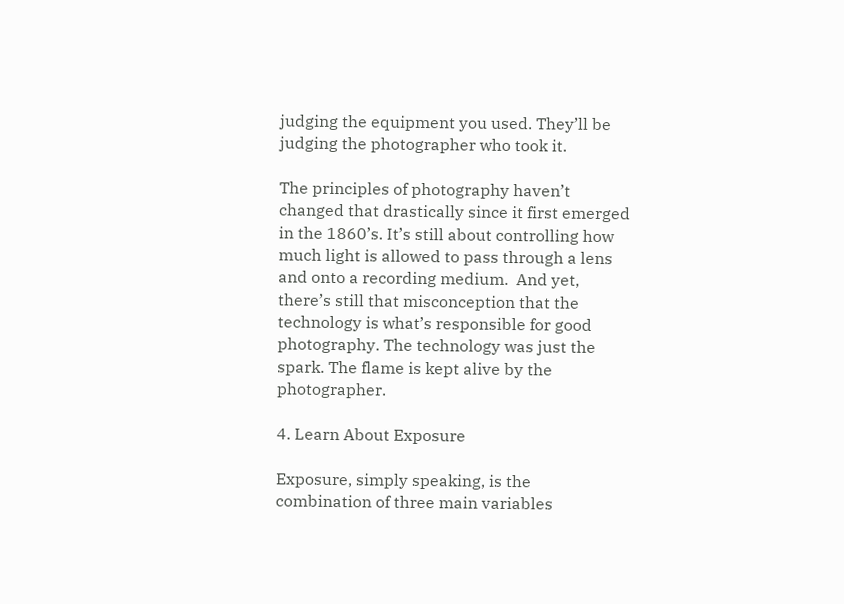judging the equipment you used. They’ll be judging the photographer who took it.

The principles of photography haven’t changed that drastically since it first emerged in the 1860’s. It’s still about controlling how much light is allowed to pass through a lens and onto a recording medium.  And yet, there’s still that misconception that the technology is what’s responsible for good photography. The technology was just the spark. The flame is kept alive by the photographer.

4. Learn About Exposure

Exposure, simply speaking, is the combination of three main variables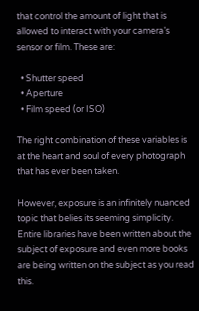that control the amount of light that is allowed to interact with your camera’s sensor or film. These are:

  • Shutter speed
  • Aperture
  • Film speed (or ISO)

The right combination of these variables is at the heart and soul of every photograph that has ever been taken.

However, exposure is an infinitely nuanced topic that belies its seeming simplicity. Entire libraries have been written about the subject of exposure and even more books are being written on the subject as you read this.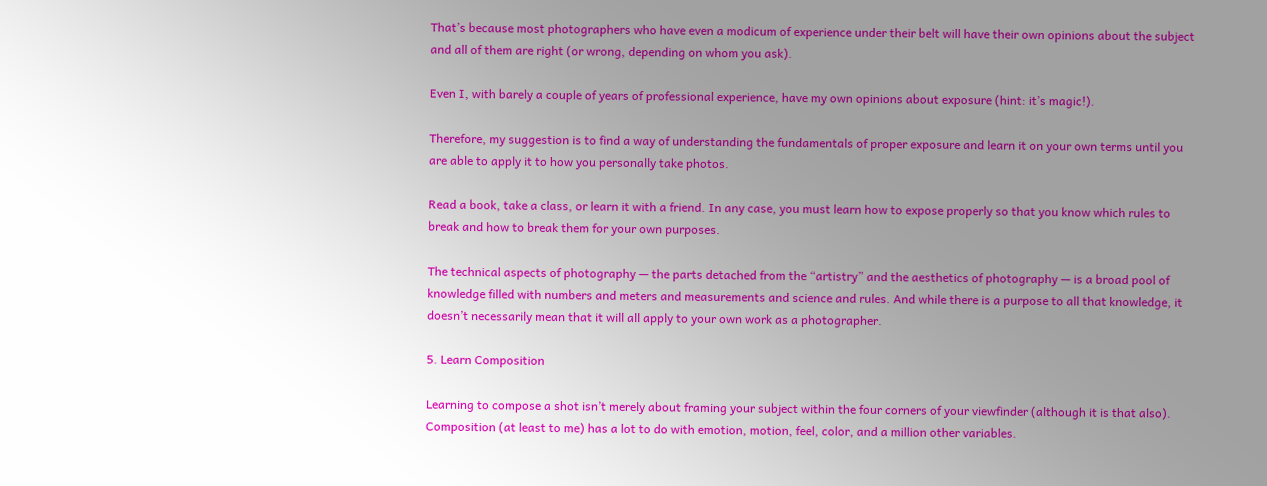That’s because most photographers who have even a modicum of experience under their belt will have their own opinions about the subject and all of them are right (or wrong, depending on whom you ask).

Even I, with barely a couple of years of professional experience, have my own opinions about exposure (hint: it’s magic!).

Therefore, my suggestion is to find a way of understanding the fundamentals of proper exposure and learn it on your own terms until you are able to apply it to how you personally take photos.

Read a book, take a class, or learn it with a friend. In any case, you must learn how to expose properly so that you know which rules to break and how to break them for your own purposes.

The technical aspects of photography — the parts detached from the “artistry” and the aesthetics of photography — is a broad pool of knowledge filled with numbers and meters and measurements and science and rules. And while there is a purpose to all that knowledge, it doesn’t necessarily mean that it will all apply to your own work as a photographer.

5. Learn Composition

Learning to compose a shot isn’t merely about framing your subject within the four corners of your viewfinder (although it is that also). Composition (at least to me) has a lot to do with emotion, motion, feel, color, and a million other variables.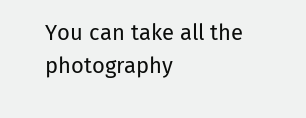You can take all the photography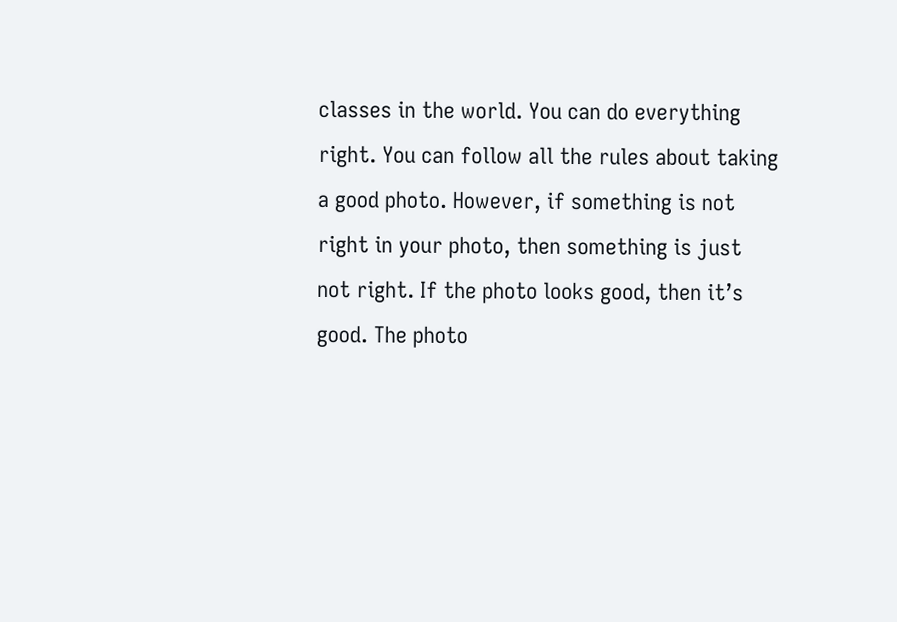classes in the world. You can do everything right. You can follow all the rules about taking a good photo. However, if something is not right in your photo, then something is just not right. If the photo looks good, then it’s good. The photo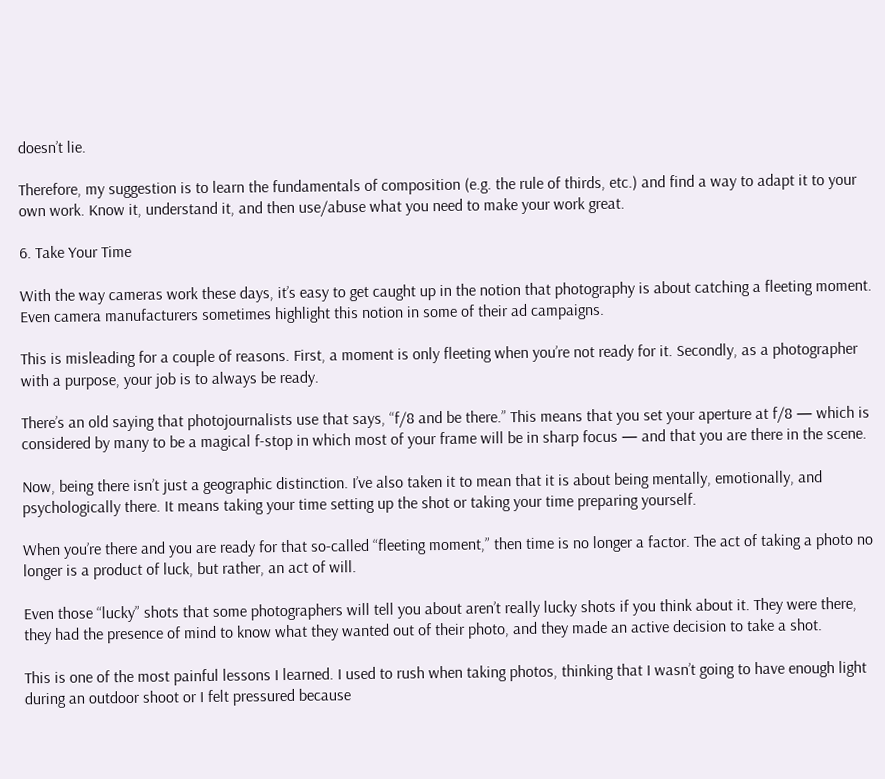doesn’t lie.

Therefore, my suggestion is to learn the fundamentals of composition (e.g. the rule of thirds, etc.) and find a way to adapt it to your own work. Know it, understand it, and then use/abuse what you need to make your work great.

6. Take Your Time

With the way cameras work these days, it’s easy to get caught up in the notion that photography is about catching a fleeting moment. Even camera manufacturers sometimes highlight this notion in some of their ad campaigns.

This is misleading for a couple of reasons. First, a moment is only fleeting when you’re not ready for it. Secondly, as a photographer with a purpose, your job is to always be ready.

There’s an old saying that photojournalists use that says, “f/8 and be there.” This means that you set your aperture at f/8 — which is considered by many to be a magical f-stop in which most of your frame will be in sharp focus — and that you are there in the scene.

Now, being there isn’t just a geographic distinction. I’ve also taken it to mean that it is about being mentally, emotionally, and psychologically there. It means taking your time setting up the shot or taking your time preparing yourself.

When you’re there and you are ready for that so-called “fleeting moment,” then time is no longer a factor. The act of taking a photo no longer is a product of luck, but rather, an act of will.

Even those “lucky” shots that some photographers will tell you about aren’t really lucky shots if you think about it. They were there, they had the presence of mind to know what they wanted out of their photo, and they made an active decision to take a shot.

This is one of the most painful lessons I learned. I used to rush when taking photos, thinking that I wasn’t going to have enough light during an outdoor shoot or I felt pressured because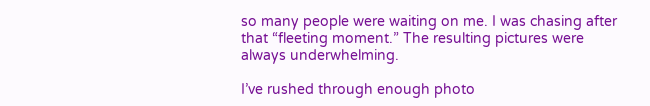so many people were waiting on me. I was chasing after that “fleeting moment.” The resulting pictures were always underwhelming.

I’ve rushed through enough photo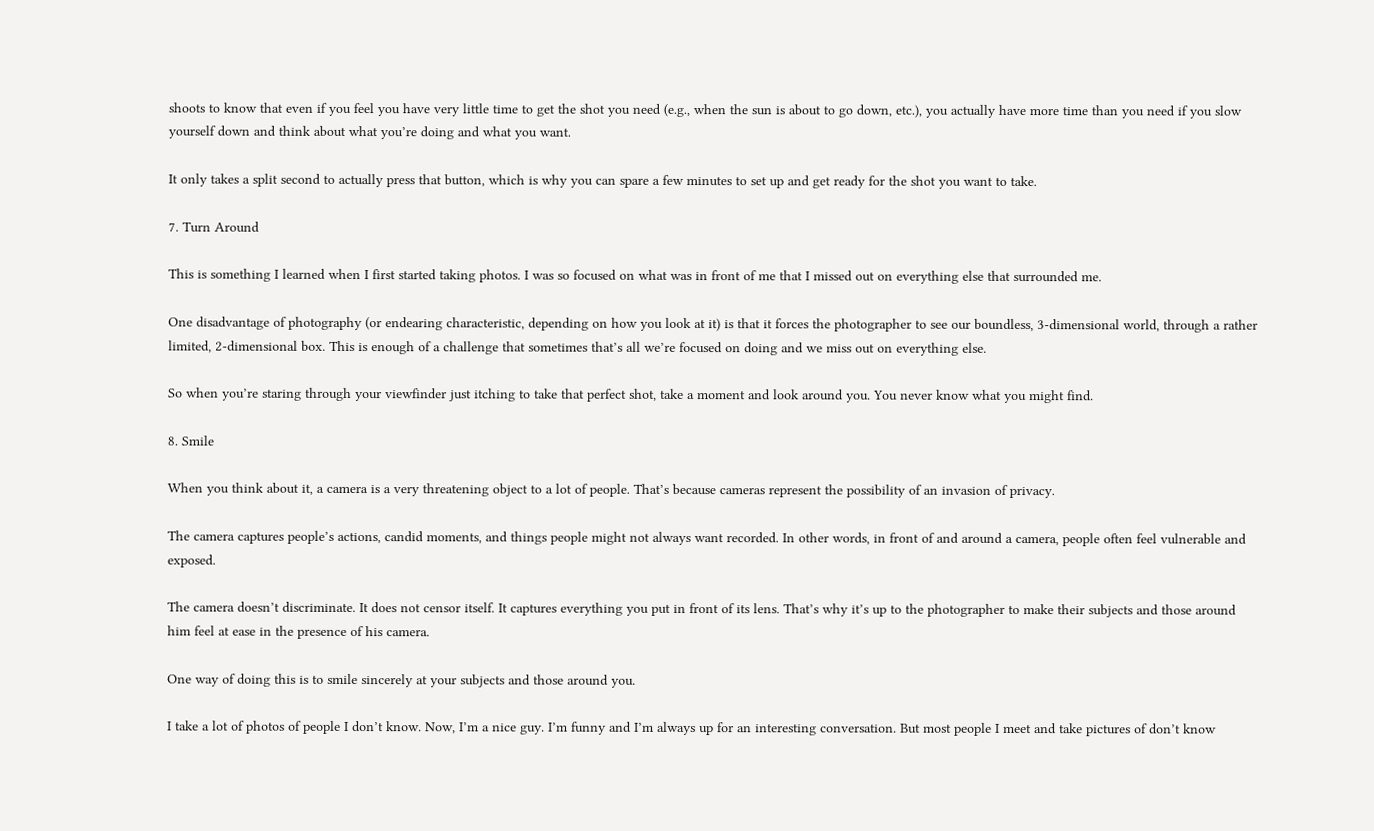shoots to know that even if you feel you have very little time to get the shot you need (e.g., when the sun is about to go down, etc.), you actually have more time than you need if you slow yourself down and think about what you’re doing and what you want.

It only takes a split second to actually press that button, which is why you can spare a few minutes to set up and get ready for the shot you want to take.

7. Turn Around

This is something I learned when I first started taking photos. I was so focused on what was in front of me that I missed out on everything else that surrounded me.

One disadvantage of photography (or endearing characteristic, depending on how you look at it) is that it forces the photographer to see our boundless, 3-dimensional world, through a rather limited, 2-dimensional box. This is enough of a challenge that sometimes that’s all we’re focused on doing and we miss out on everything else.

So when you’re staring through your viewfinder just itching to take that perfect shot, take a moment and look around you. You never know what you might find.

8. Smile

When you think about it, a camera is a very threatening object to a lot of people. That’s because cameras represent the possibility of an invasion of privacy.

The camera captures people’s actions, candid moments, and things people might not always want recorded. In other words, in front of and around a camera, people often feel vulnerable and exposed.

The camera doesn’t discriminate. It does not censor itself. It captures everything you put in front of its lens. That’s why it’s up to the photographer to make their subjects and those around him feel at ease in the presence of his camera.

One way of doing this is to smile sincerely at your subjects and those around you.

I take a lot of photos of people I don’t know. Now, I’m a nice guy. I’m funny and I’m always up for an interesting conversation. But most people I meet and take pictures of don’t know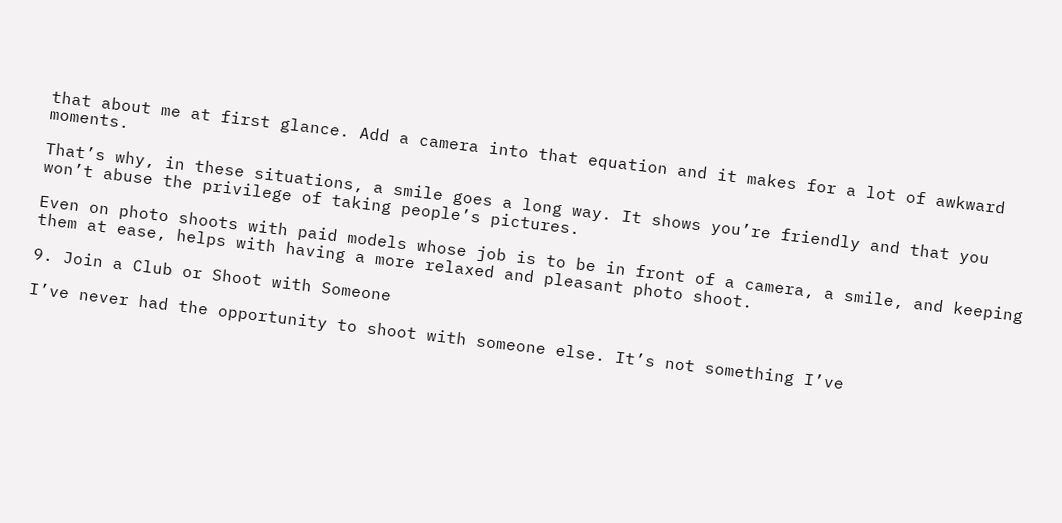that about me at first glance. Add a camera into that equation and it makes for a lot of awkward moments.

That’s why, in these situations, a smile goes a long way. It shows you’re friendly and that you won’t abuse the privilege of taking people’s pictures.

Even on photo shoots with paid models whose job is to be in front of a camera, a smile, and keeping them at ease, helps with having a more relaxed and pleasant photo shoot.

9. Join a Club or Shoot with Someone

I’ve never had the opportunity to shoot with someone else. It’s not something I’ve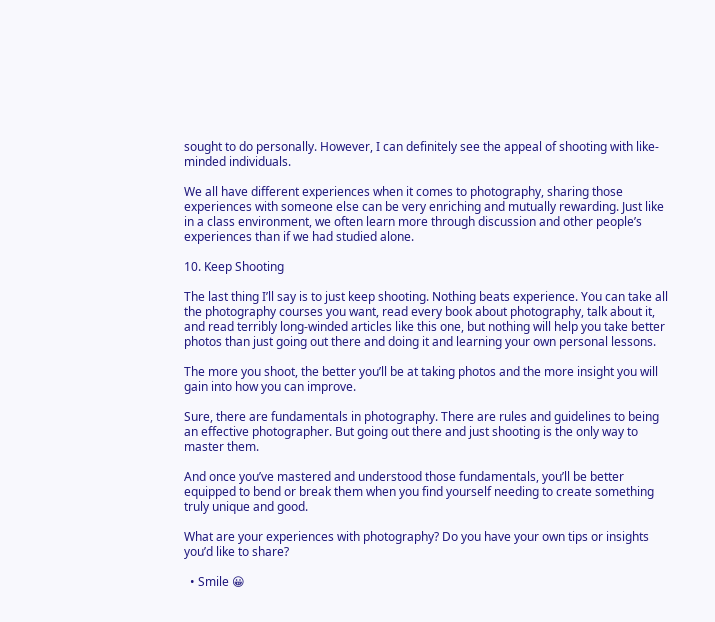sought to do personally. However, I can definitely see the appeal of shooting with like-minded individuals.

We all have different experiences when it comes to photography, sharing those experiences with someone else can be very enriching and mutually rewarding. Just like in a class environment, we often learn more through discussion and other people’s experiences than if we had studied alone.

10. Keep Shooting

The last thing I’ll say is to just keep shooting. Nothing beats experience. You can take all the photography courses you want, read every book about photography, talk about it, and read terribly long-winded articles like this one, but nothing will help you take better photos than just going out there and doing it and learning your own personal lessons.

The more you shoot, the better you’ll be at taking photos and the more insight you will gain into how you can improve.

Sure, there are fundamentals in photography. There are rules and guidelines to being an effective photographer. But going out there and just shooting is the only way to master them.

And once you’ve mastered and understood those fundamentals, you’ll be better equipped to bend or break them when you find yourself needing to create something truly unique and good.

What are your experiences with photography? Do you have your own tips or insights you’d like to share?

  • Smile 😀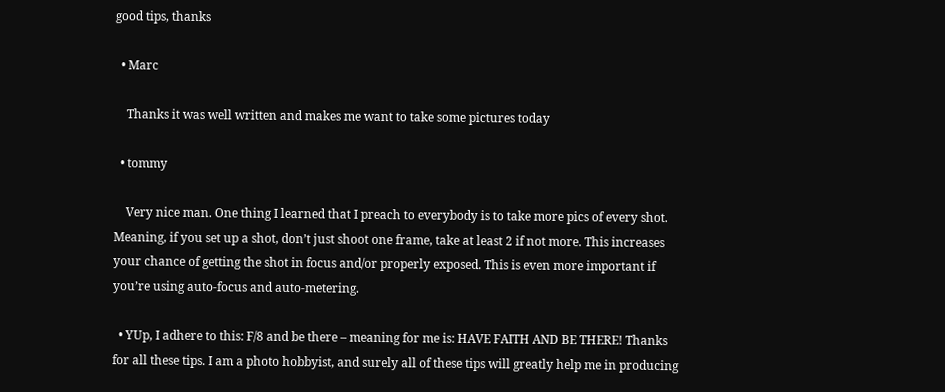good tips, thanks

  • Marc

    Thanks it was well written and makes me want to take some pictures today

  • tommy

    Very nice man. One thing I learned that I preach to everybody is to take more pics of every shot. Meaning, if you set up a shot, don’t just shoot one frame, take at least 2 if not more. This increases your chance of getting the shot in focus and/or properly exposed. This is even more important if you’re using auto-focus and auto-metering.

  • YUp, I adhere to this: F/8 and be there – meaning for me is: HAVE FAITH AND BE THERE! Thanks for all these tips. I am a photo hobbyist, and surely all of these tips will greatly help me in producing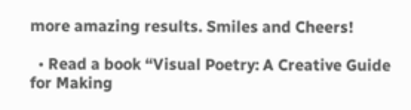more amazing results. Smiles and Cheers!

  • Read a book “Visual Poetry: A Creative Guide for Making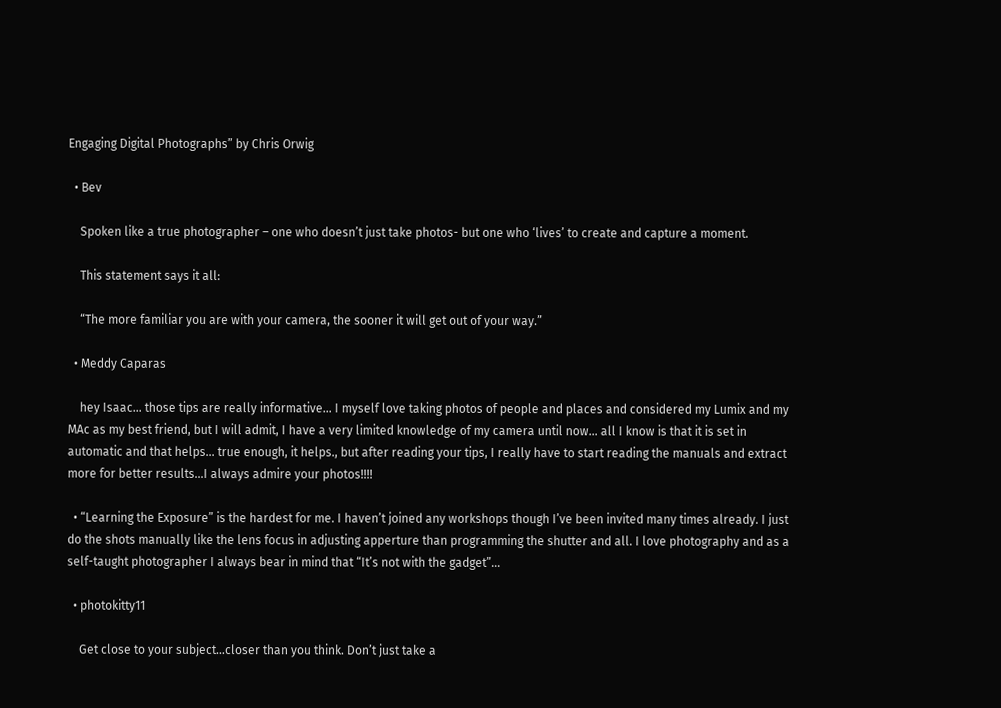Engaging Digital Photographs” by Chris Orwig

  • Bev

    Spoken like a true photographer – one who doesn’t just take photos- but one who ‘lives’ to create and capture a moment.

    This statement says it all:

    “The more familiar you are with your camera, the sooner it will get out of your way.”

  • Meddy Caparas

    hey Isaac… those tips are really informative… I myself love taking photos of people and places and considered my Lumix and my MAc as my best friend, but I will admit, I have a very limited knowledge of my camera until now… all I know is that it is set in automatic and that helps… true enough, it helps., but after reading your tips, I really have to start reading the manuals and extract more for better results…I always admire your photos!!!!

  • “Learning the Exposure” is the hardest for me. I haven’t joined any workshops though I’ve been invited many times already. I just do the shots manually like the lens focus in adjusting apperture than programming the shutter and all. I love photography and as a self-taught photographer I always bear in mind that “It’s not with the gadget”…

  • photokitty11

    Get close to your subject…closer than you think. Don’t just take a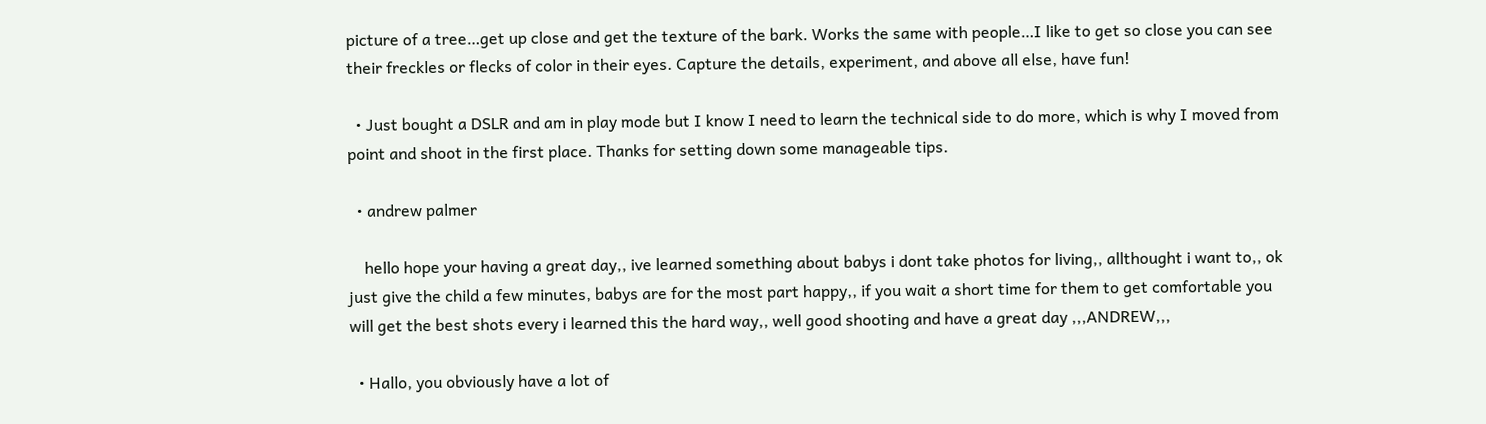picture of a tree…get up close and get the texture of the bark. Works the same with people…I like to get so close you can see their freckles or flecks of color in their eyes. Capture the details, experiment, and above all else, have fun!

  • Just bought a DSLR and am in play mode but I know I need to learn the technical side to do more, which is why I moved from point and shoot in the first place. Thanks for setting down some manageable tips.

  • andrew palmer

    hello hope your having a great day,, ive learned something about babys i dont take photos for living,, allthought i want to,, ok just give the child a few minutes, babys are for the most part happy,, if you wait a short time for them to get comfortable you will get the best shots every i learned this the hard way,, well good shooting and have a great day ,,,ANDREW,,,

  • Hallo, you obviously have a lot of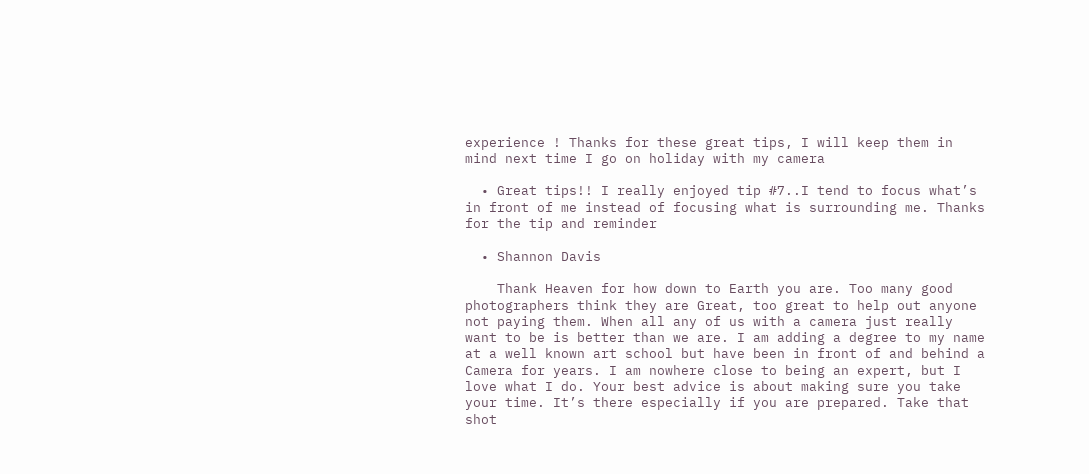experience ! Thanks for these great tips, I will keep them in mind next time I go on holiday with my camera

  • Great tips!! I really enjoyed tip #7..I tend to focus what’s in front of me instead of focusing what is surrounding me. Thanks for the tip and reminder

  • Shannon Davis

    Thank Heaven for how down to Earth you are. Too many good photographers think they are Great, too great to help out anyone not paying them. When all any of us with a camera just really want to be is better than we are. I am adding a degree to my name at a well known art school but have been in front of and behind a Camera for years. I am nowhere close to being an expert, but I love what I do. Your best advice is about making sure you take your time. It’s there especially if you are prepared. Take that shot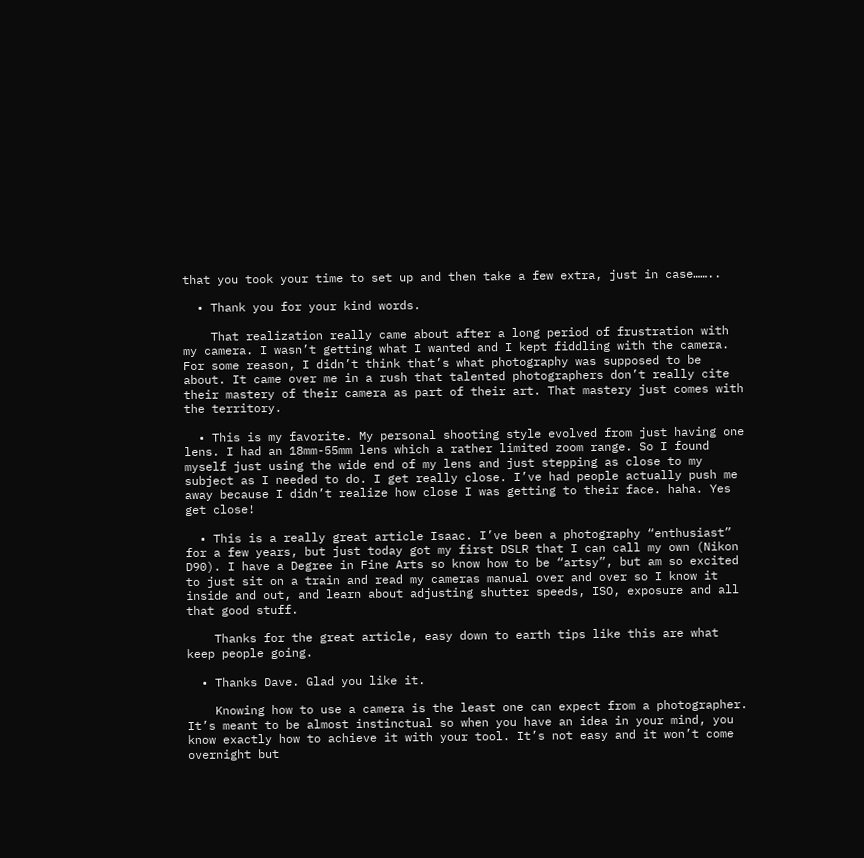that you took your time to set up and then take a few extra, just in case……..

  • Thank you for your kind words.

    That realization really came about after a long period of frustration with my camera. I wasn’t getting what I wanted and I kept fiddling with the camera. For some reason, I didn’t think that’s what photography was supposed to be about. It came over me in a rush that talented photographers don’t really cite their mastery of their camera as part of their art. That mastery just comes with the territory.

  • This is my favorite. My personal shooting style evolved from just having one lens. I had an 18mm-55mm lens which a rather limited zoom range. So I found myself just using the wide end of my lens and just stepping as close to my subject as I needed to do. I get really close. I’ve had people actually push me away because I didn’t realize how close I was getting to their face. haha. Yes get close!

  • This is a really great article Isaac. I’ve been a photography “enthusiast” for a few years, but just today got my first DSLR that I can call my own (Nikon D90). I have a Degree in Fine Arts so know how to be “artsy”, but am so excited to just sit on a train and read my cameras manual over and over so I know it inside and out, and learn about adjusting shutter speeds, ISO, exposure and all that good stuff.

    Thanks for the great article, easy down to earth tips like this are what keep people going.

  • Thanks Dave. Glad you like it.

    Knowing how to use a camera is the least one can expect from a photographer. It’s meant to be almost instinctual so when you have an idea in your mind, you know exactly how to achieve it with your tool. It’s not easy and it won’t come overnight but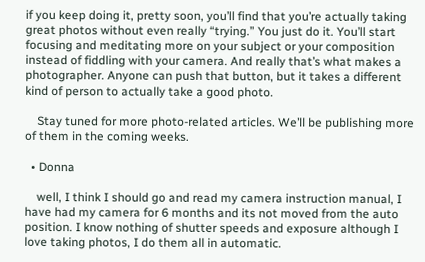if you keep doing it, pretty soon, you’ll find that you’re actually taking great photos without even really “trying.” You just do it. You’ll start focusing and meditating more on your subject or your composition instead of fiddling with your camera. And really that’s what makes a photographer. Anyone can push that button, but it takes a different kind of person to actually take a good photo.

    Stay tuned for more photo-related articles. We’ll be publishing more of them in the coming weeks.

  • Donna

    well, I think I should go and read my camera instruction manual, I have had my camera for 6 months and its not moved from the auto position. I know nothing of shutter speeds and exposure although I love taking photos, I do them all in automatic.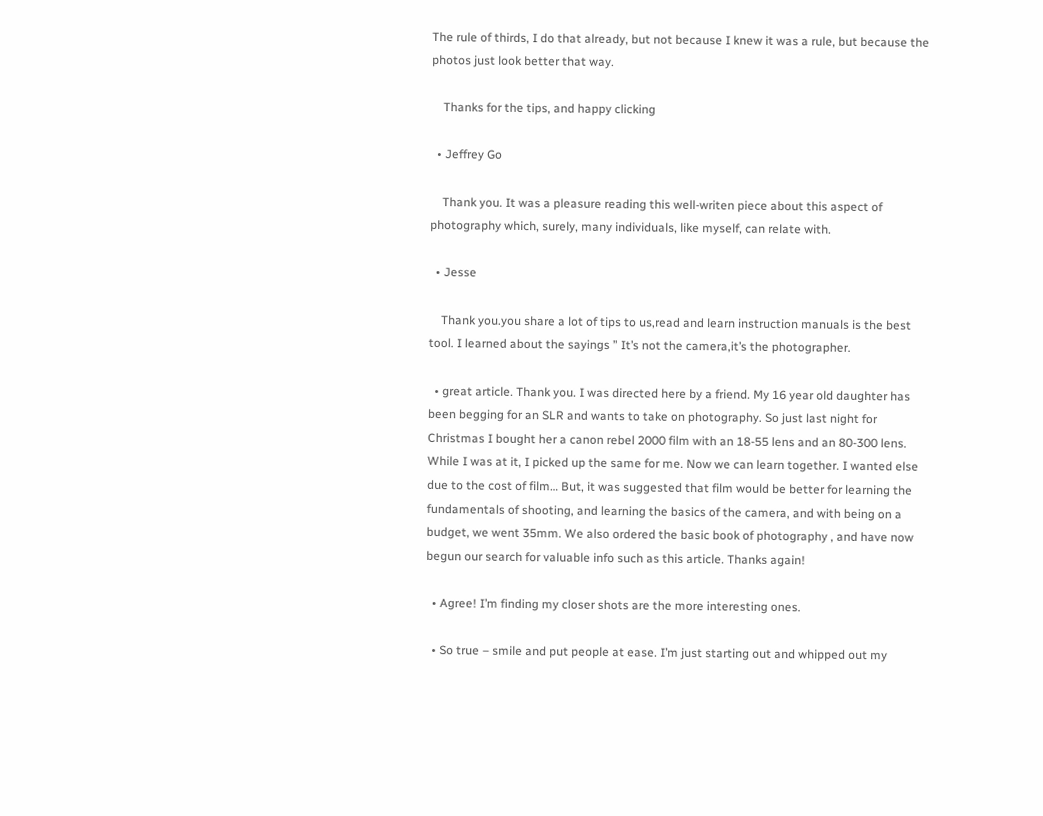The rule of thirds, I do that already, but not because I knew it was a rule, but because the photos just look better that way.

    Thanks for the tips, and happy clicking

  • Jeffrey Go

    Thank you. It was a pleasure reading this well-writen piece about this aspect of photography which, surely, many individuals, like myself, can relate with.

  • Jesse

    Thank you.you share a lot of tips to us,read and learn instruction manuals is the best tool. I learned about the sayings ” It’s not the camera,it’s the photographer.

  • great article. Thank you. I was directed here by a friend. My 16 year old daughter has been begging for an SLR and wants to take on photography. So just last night for Christmas I bought her a canon rebel 2000 film with an 18-55 lens and an 80-300 lens. While I was at it, I picked up the same for me. Now we can learn together. I wanted else due to the cost of film… But, it was suggested that film would be better for learning the fundamentals of shooting, and learning the basics of the camera, and with being on a budget, we went 35mm. We also ordered the basic book of photography , and have now begun our search for valuable info such as this article. Thanks again!

  • Agree! I’m finding my closer shots are the more interesting ones.

  • So true – smile and put people at ease. I’m just starting out and whipped out my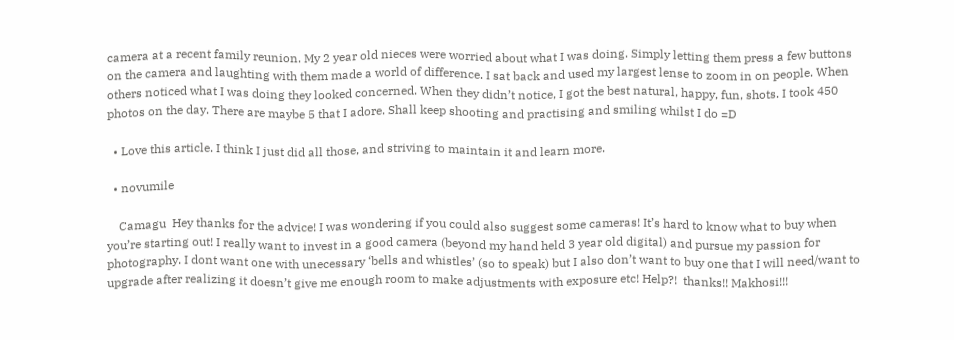camera at a recent family reunion. My 2 year old nieces were worried about what I was doing. Simply letting them press a few buttons on the camera and laughting with them made a world of difference. I sat back and used my largest lense to zoom in on people. When others noticed what I was doing they looked concerned. When they didn’t notice, I got the best natural, happy, fun, shots. I took 450 photos on the day. There are maybe 5 that I adore. Shall keep shooting and practising and smiling whilst I do =D

  • Love this article. I think I just did all those, and striving to maintain it and learn more.

  • novumile

    Camagu  Hey thanks for the advice! I was wondering if you could also suggest some cameras! It’s hard to know what to buy when you’re starting out! I really want to invest in a good camera (beyond my hand held 3 year old digital) and pursue my passion for photography. I dont want one with unecessary ‘bells and whistles’ (so to speak) but I also don’t want to buy one that I will need/want to upgrade after realizing it doesn’t give me enough room to make adjustments with exposure etc! Help?!  thanks!! Makhosi!!!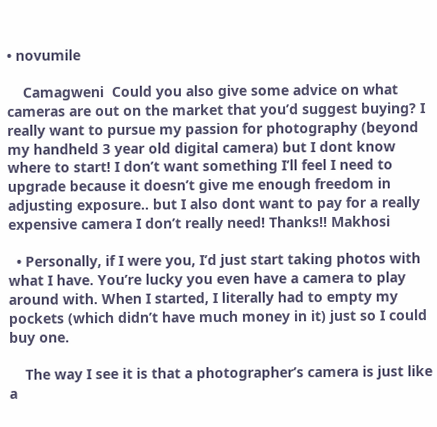• novumile

    Camagweni  Could you also give some advice on what cameras are out on the market that you’d suggest buying? I really want to pursue my passion for photography (beyond my handheld 3 year old digital camera) but I dont know where to start! I don’t want something I’ll feel I need to upgrade because it doesn’t give me enough freedom in adjusting exposure.. but I also dont want to pay for a really expensive camera I don’t really need! Thanks!! Makhosi

  • Personally, if I were you, I’d just start taking photos with what I have. You’re lucky you even have a camera to play around with. When I started, I literally had to empty my pockets (which didn’t have much money in it) just so I could buy one.

    The way I see it is that a photographer’s camera is just like a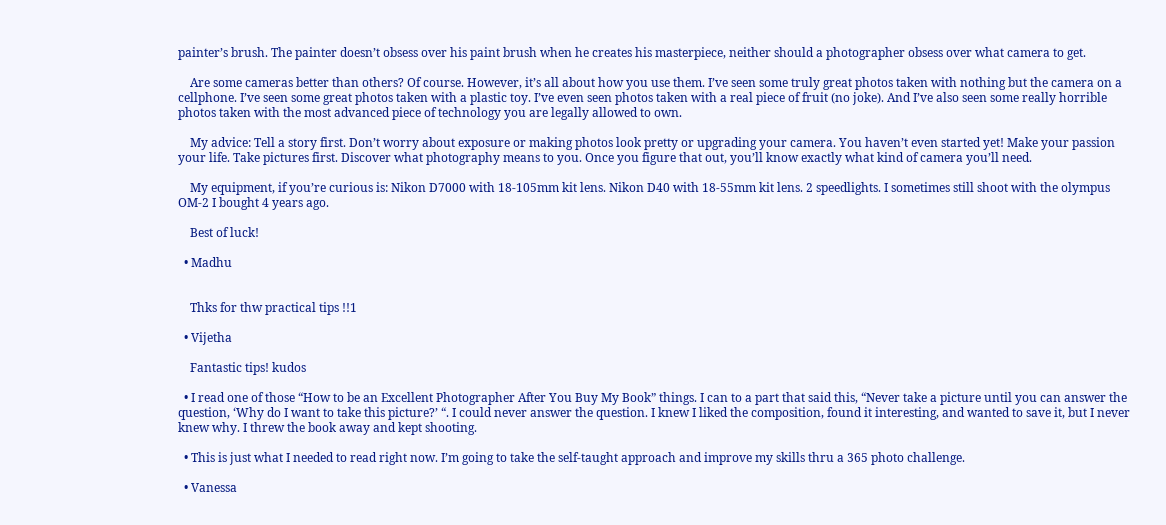painter’s brush. The painter doesn’t obsess over his paint brush when he creates his masterpiece, neither should a photographer obsess over what camera to get.

    Are some cameras better than others? Of course. However, it’s all about how you use them. I’ve seen some truly great photos taken with nothing but the camera on a cellphone. I’ve seen some great photos taken with a plastic toy. I’ve even seen photos taken with a real piece of fruit (no joke). And I’ve also seen some really horrible photos taken with the most advanced piece of technology you are legally allowed to own.

    My advice: Tell a story first. Don’t worry about exposure or making photos look pretty or upgrading your camera. You haven’t even started yet! Make your passion your life. Take pictures first. Discover what photography means to you. Once you figure that out, you’ll know exactly what kind of camera you’ll need.

    My equipment, if you’re curious is: Nikon D7000 with 18-105mm kit lens. Nikon D40 with 18-55mm kit lens. 2 speedlights. I sometimes still shoot with the olympus OM-2 I bought 4 years ago.

    Best of luck!

  • Madhu


    Thks for thw practical tips !!1

  • Vijetha

    Fantastic tips! kudos

  • I read one of those “How to be an Excellent Photographer After You Buy My Book” things. I can to a part that said this, “Never take a picture until you can answer the question, ‘Why do I want to take this picture?’ “. I could never answer the question. I knew I liked the composition, found it interesting, and wanted to save it, but I never knew why. I threw the book away and kept shooting.

  • This is just what I needed to read right now. I’m going to take the self-taught approach and improve my skills thru a 365 photo challenge.

  • Vanessa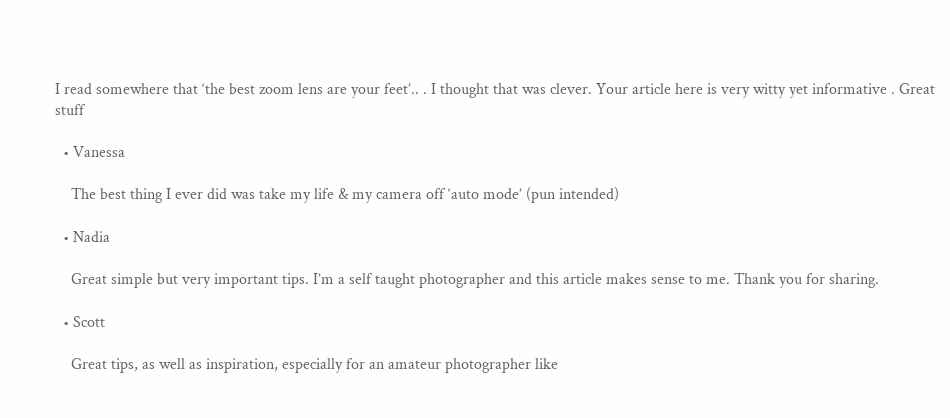I read somewhere that ‘the best zoom lens are your feet’.. . I thought that was clever. Your article here is very witty yet informative . Great stuff

  • Vanessa

    The best thing I ever did was take my life & my camera off ‘auto mode’ (pun intended)

  • Nadia

    Great simple but very important tips. I’m a self taught photographer and this article makes sense to me. Thank you for sharing.

  • Scott

    Great tips, as well as inspiration, especially for an amateur photographer like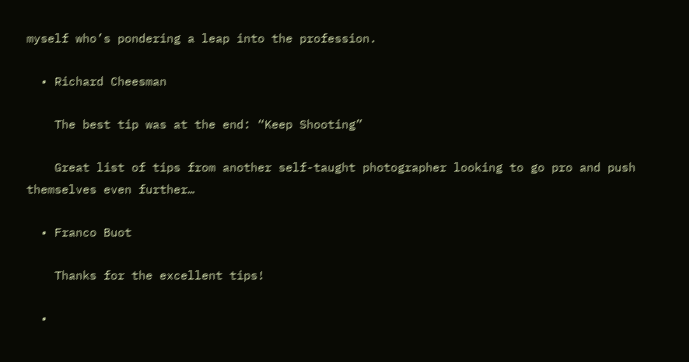myself who’s pondering a leap into the profession.

  • Richard Cheesman

    The best tip was at the end: “Keep Shooting”

    Great list of tips from another self-taught photographer looking to go pro and push themselves even further…

  • Franco Buot

    Thanks for the excellent tips!

  •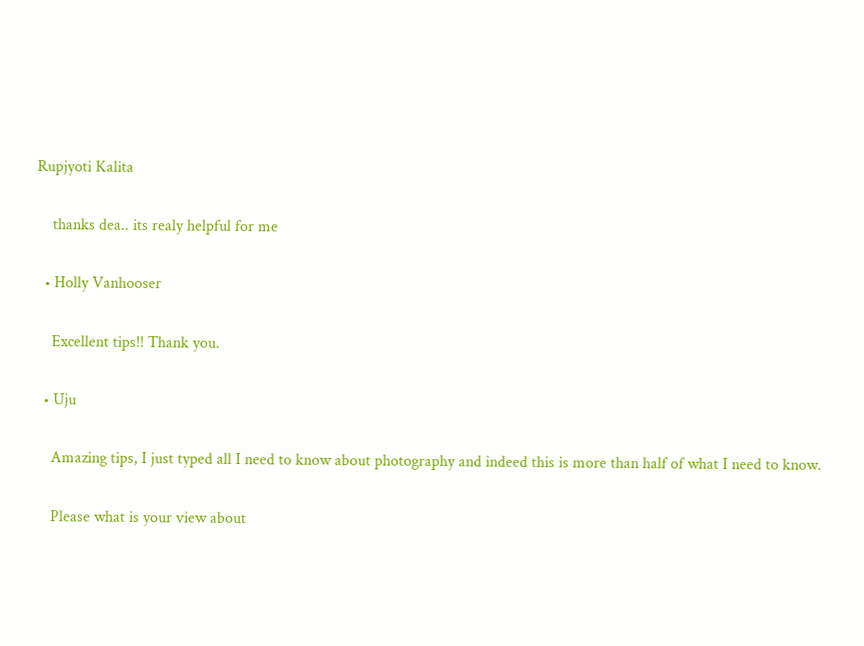Rupjyoti Kalita

    thanks dea.. its realy helpful for me

  • Holly Vanhooser

    Excellent tips!! Thank you.

  • Uju

    Amazing tips, I just typed all I need to know about photography and indeed this is more than half of what I need to know.

    Please what is your view about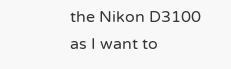the Nikon D3100 as I want to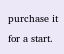purchase it for a start.